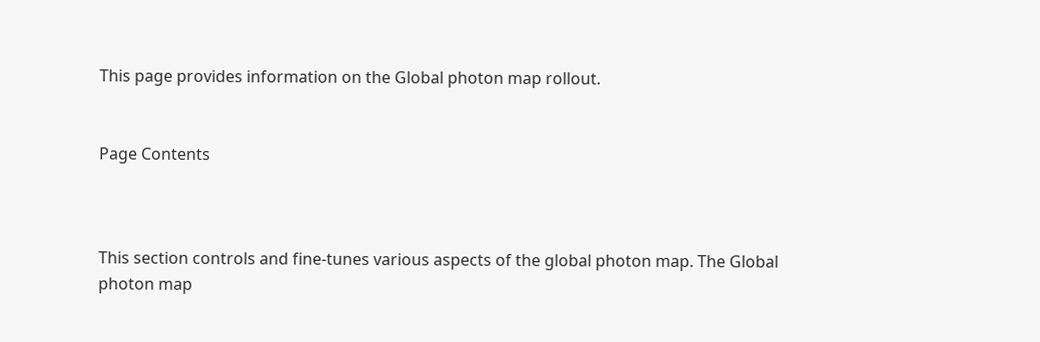This page provides information on the Global photon map rollout.


Page Contents



This section controls and fine-tunes various aspects of the global photon map. The Global photon map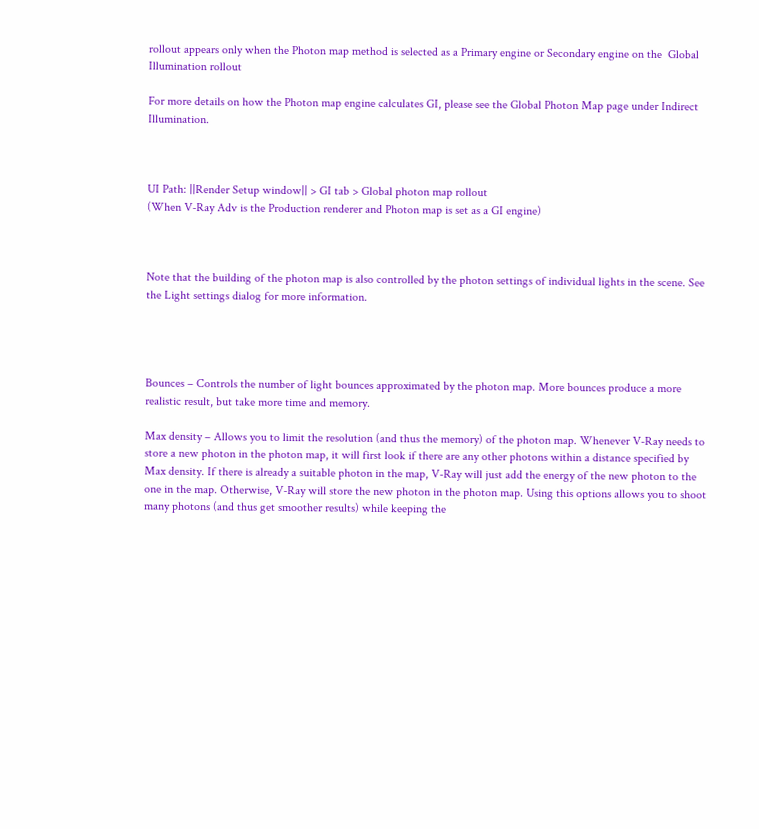rollout appears only when the Photon map method is selected as a Primary engine or Secondary engine on the  Global Illumination rollout

For more details on how the Photon map engine calculates GI, please see the Global Photon Map page under Indirect Illumination.



UI Path: ||Render Setup window|| > GI tab > Global photon map rollout
(When V-Ray Adv is the Production renderer and Photon map is set as a GI engine)



Note that the building of the photon map is also controlled by the photon settings of individual lights in the scene. See the Light settings dialog for more information.




Bounces – Controls the number of light bounces approximated by the photon map. More bounces produce a more realistic result, but take more time and memory.

Max density – Allows you to limit the resolution (and thus the memory) of the photon map. Whenever V-Ray needs to store a new photon in the photon map, it will first look if there are any other photons within a distance specified by Max density. If there is already a suitable photon in the map, V-Ray will just add the energy of the new photon to the one in the map. Otherwise, V-Ray will store the new photon in the photon map. Using this options allows you to shoot many photons (and thus get smoother results) while keeping the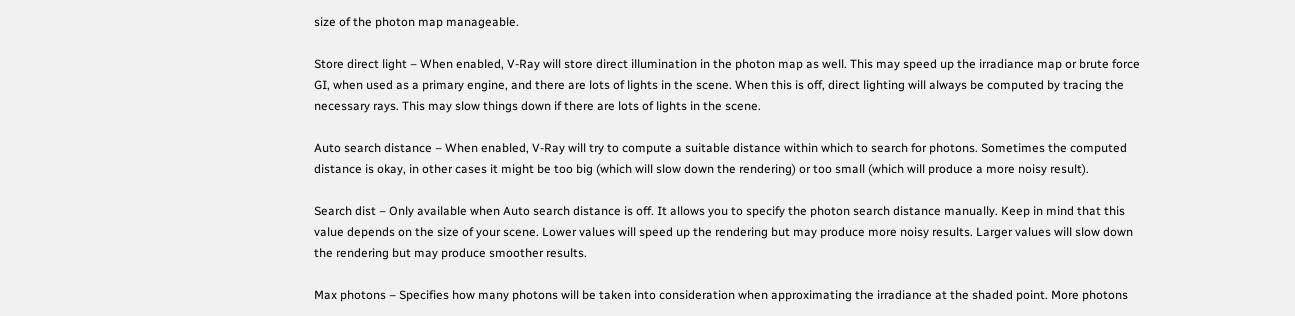size of the photon map manageable.

Store direct light – When enabled, V-Ray will store direct illumination in the photon map as well. This may speed up the irradiance map or brute force GI, when used as a primary engine, and there are lots of lights in the scene. When this is off, direct lighting will always be computed by tracing the necessary rays. This may slow things down if there are lots of lights in the scene.

Auto search distance – When enabled, V-Ray will try to compute a suitable distance within which to search for photons. Sometimes the computed distance is okay, in other cases it might be too big (which will slow down the rendering) or too small (which will produce a more noisy result).

Search dist – Only available when Auto search distance is off. It allows you to specify the photon search distance manually. Keep in mind that this value depends on the size of your scene. Lower values will speed up the rendering but may produce more noisy results. Larger values will slow down the rendering but may produce smoother results.

Max photons – Specifies how many photons will be taken into consideration when approximating the irradiance at the shaded point. More photons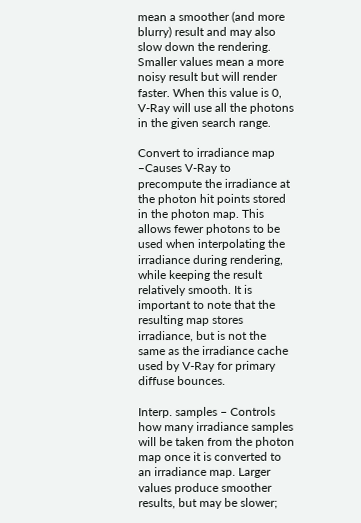mean a smoother (and more blurry) result and may also slow down the rendering. Smaller values mean a more noisy result but will render faster. When this value is 0, V-Ray will use all the photons in the given search range.

Convert to irradiance map –Causes V-Ray to precompute the irradiance at the photon hit points stored in the photon map. This allows fewer photons to be used when interpolating the irradiance during rendering, while keeping the result relatively smooth. It is important to note that the resulting map stores irradiance, but is not the same as the irradiance cache used by V-Ray for primary diffuse bounces.

Interp. samples – Controls how many irradiance samples will be taken from the photon map once it is converted to an irradiance map. Larger values produce smoother results, but may be slower;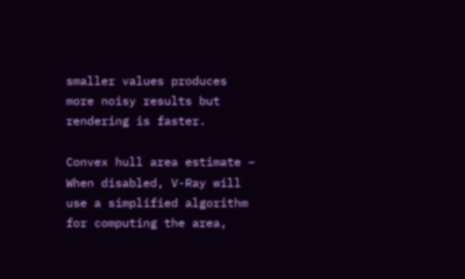smaller values produces more noisy results but rendering is faster.

Convex hull area estimate – When disabled, V-Ray will use a simplified algorithm for computing the area,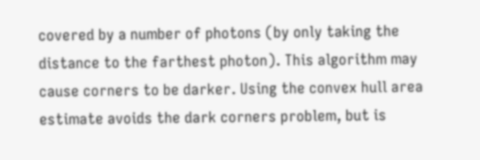covered by a number of photons (by only taking the distance to the farthest photon). This algorithm may cause corners to be darker. Using the convex hull area estimate avoids the dark corners problem, but is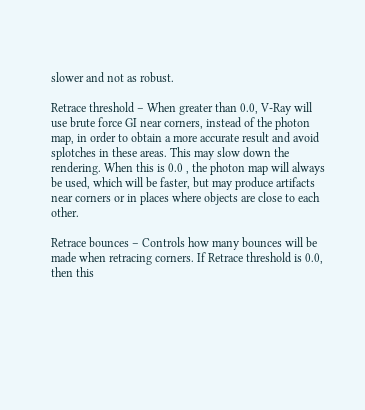slower and not as robust.

Retrace threshold – When greater than 0.0, V-Ray will use brute force GI near corners, instead of the photon map, in order to obtain a more accurate result and avoid splotches in these areas. This may slow down the rendering. When this is 0.0 , the photon map will always be used, which will be faster, but may produce artifacts near corners or in places where objects are close to each other.

Retrace bounces – Controls how many bounces will be made when retracing corners. If Retrace threshold is 0.0, then this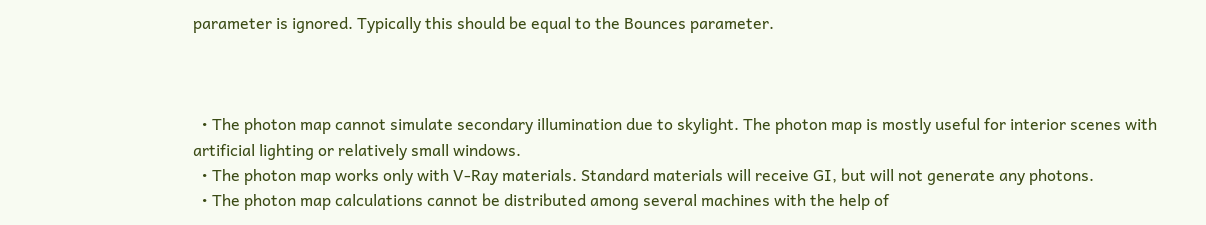parameter is ignored. Typically this should be equal to the Bounces parameter.



  • The photon map cannot simulate secondary illumination due to skylight. The photon map is mostly useful for interior scenes with artificial lighting or relatively small windows.
  • The photon map works only with V-Ray materials. Standard materials will receive GI, but will not generate any photons.
  • The photon map calculations cannot be distributed among several machines with the help of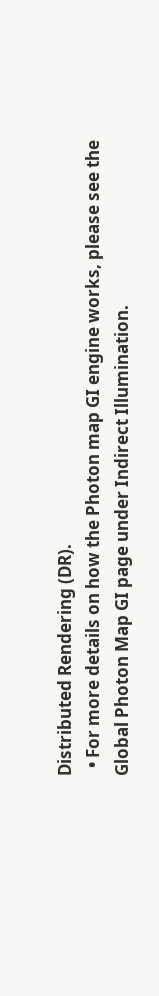Distributed Rendering (DR).
  • For more details on how the Photon map GI engine works, please see the Global Photon Map GI page under Indirect Illumination.